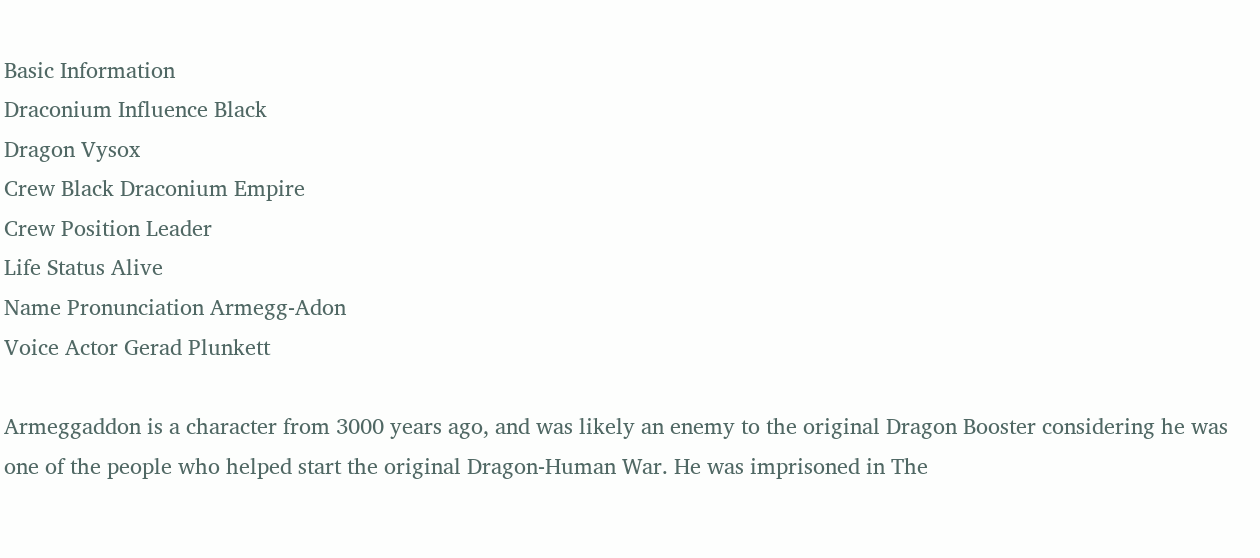Basic Information
Draconium Influence Black
Dragon Vysox
Crew Black Draconium Empire
Crew Position Leader
Life Status Alive
Name Pronunciation Armegg-Adon
Voice Actor Gerad Plunkett

Armeggaddon is a character from 3000 years ago, and was likely an enemy to the original Dragon Booster considering he was one of the people who helped start the original Dragon-Human War. He was imprisoned in The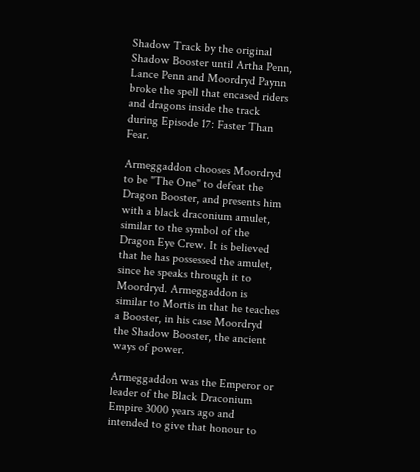Shadow Track by the original Shadow Booster until Artha Penn, Lance Penn and Moordryd Paynn broke the spell that encased riders and dragons inside the track during Episode 17: Faster Than Fear.

Armeggaddon chooses Moordryd to be "The One" to defeat the Dragon Booster, and presents him with a black draconium amulet, similar to the symbol of the Dragon Eye Crew. It is believed that he has possessed the amulet, since he speaks through it to Moordryd. Armeggaddon is similar to Mortis in that he teaches a Booster, in his case Moordryd the Shadow Booster, the ancient ways of power.

Armeggaddon was the Emperor or leader of the Black Draconium Empire 3000 years ago and intended to give that honour to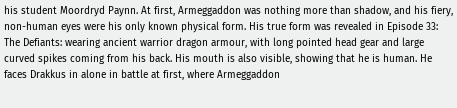his student Moordryd Paynn. At first, Armeggaddon was nothing more than shadow, and his fiery, non-human eyes were his only known physical form. His true form was revealed in Episode 33: The Defiants: wearing ancient warrior dragon armour, with long pointed head gear and large curved spikes coming from his back. His mouth is also visible, showing that he is human. He faces Drakkus in alone in battle at first, where Armeggaddon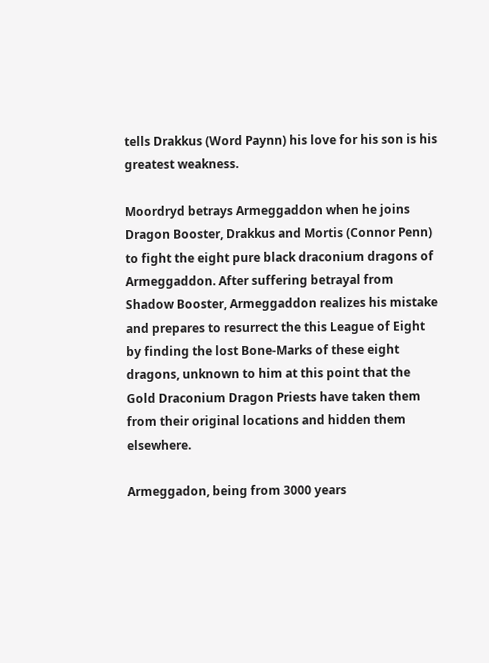tells Drakkus (Word Paynn) his love for his son is his greatest weakness.

Moordryd betrays Armeggaddon when he joins Dragon Booster, Drakkus and Mortis (Connor Penn) to fight the eight pure black draconium dragons of Armeggaddon. After suffering betrayal from Shadow Booster, Armeggaddon realizes his mistake and prepares to resurrect the this League of Eight by finding the lost Bone-Marks of these eight dragons, unknown to him at this point that the Gold Draconium Dragon Priests have taken them from their original locations and hidden them elsewhere.

Armeggadon, being from 3000 years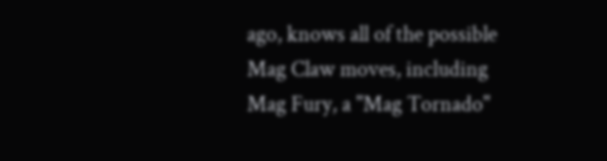ago, knows all of the possible Mag Claw moves, including Mag Fury, a "Mag Tornado"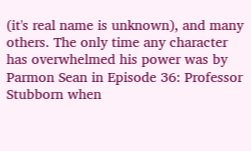(it's real name is unknown), and many others. The only time any character has overwhelmed his power was by Parmon Sean in Episode 36: Professor Stubborn when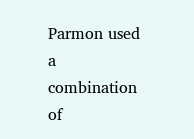Parmon used a combination of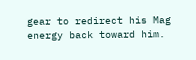gear to redirect his Mag energy back toward him.